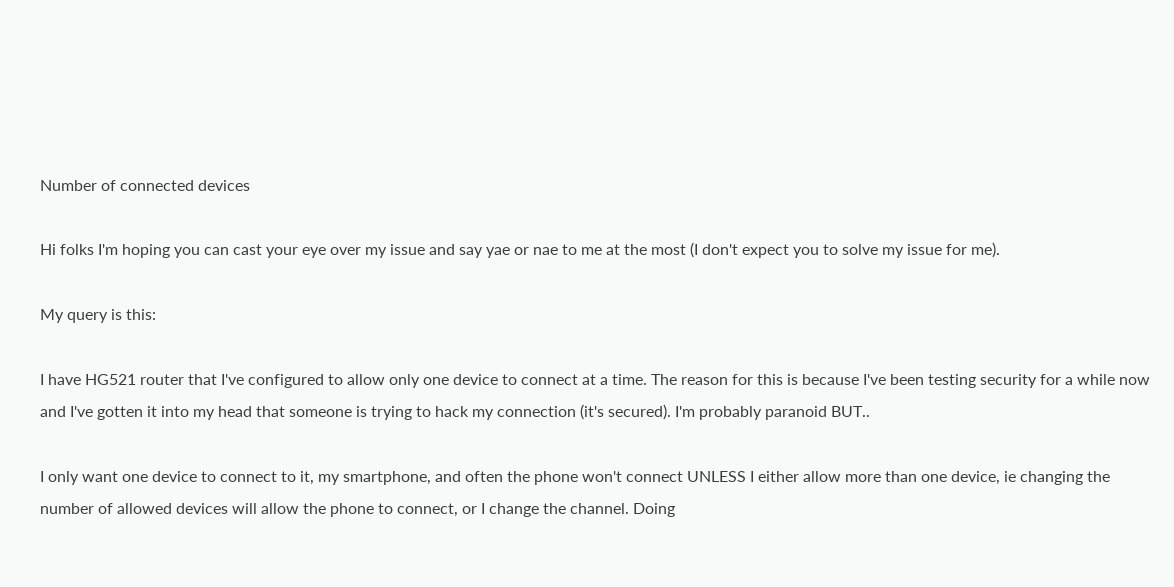Number of connected devices

Hi folks I'm hoping you can cast your eye over my issue and say yae or nae to me at the most (I don't expect you to solve my issue for me).

My query is this:

I have HG521 router that I've configured to allow only one device to connect at a time. The reason for this is because I've been testing security for a while now and I've gotten it into my head that someone is trying to hack my connection (it's secured). I'm probably paranoid BUT..

I only want one device to connect to it, my smartphone, and often the phone won't connect UNLESS I either allow more than one device, ie changing the number of allowed devices will allow the phone to connect, or I change the channel. Doing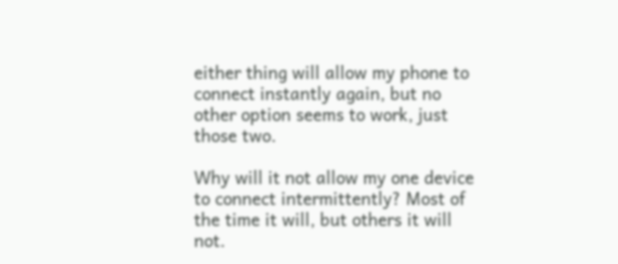either thing will allow my phone to connect instantly again, but no other option seems to work, just those two.

Why will it not allow my one device to connect intermittently? Most of the time it will, but others it will not.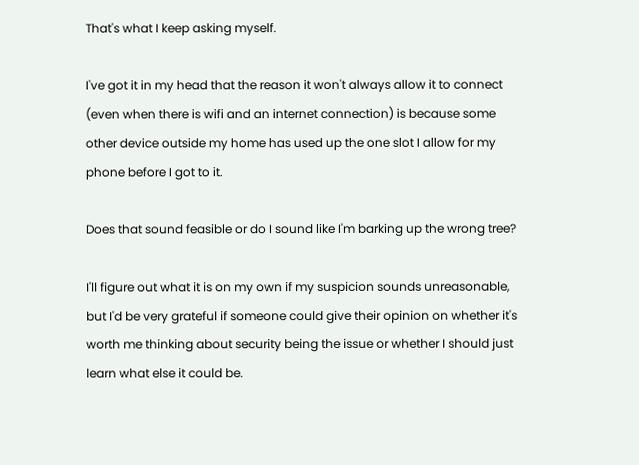That's what I keep asking myself.

I've got it in my head that the reason it won't always allow it to connect (even when there is wifi and an internet connection) is because some other device outside my home has used up the one slot I allow for my phone before I got to it.

Does that sound feasible or do I sound like I'm barking up the wrong tree?

I'll figure out what it is on my own if my suspicion sounds unreasonable, but I'd be very grateful if someone could give their opinion on whether it's worth me thinking about security being the issue or whether I should just learn what else it could be.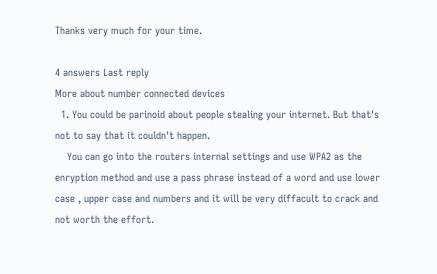Thanks very much for your time.

4 answers Last reply
More about number connected devices
  1. You could be parinoid about people stealing your internet. But that's not to say that it couldn't happen.
    You can go into the routers internal settings and use WPA2 as the enryption method and use a pass phrase instead of a word and use lower case , upper case and numbers and it will be very diffacult to crack and not worth the effort.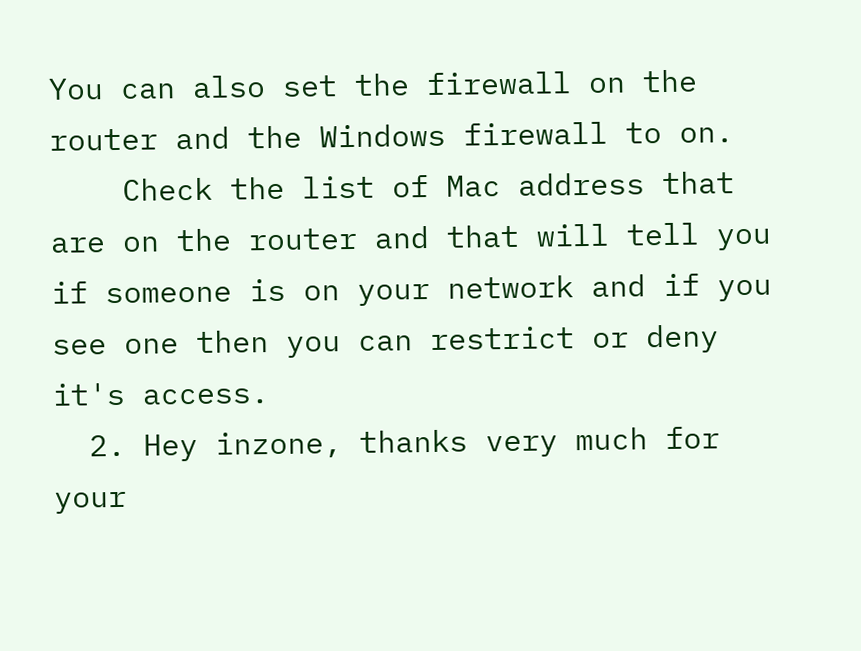You can also set the firewall on the router and the Windows firewall to on.
    Check the list of Mac address that are on the router and that will tell you if someone is on your network and if you see one then you can restrict or deny it's access.
  2. Hey inzone, thanks very much for your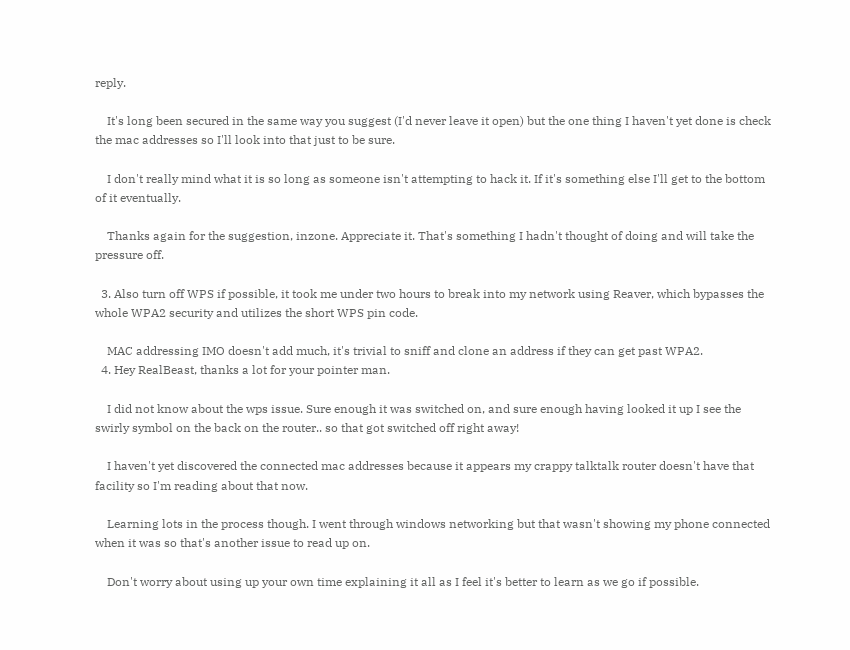reply.

    It's long been secured in the same way you suggest (I'd never leave it open) but the one thing I haven't yet done is check the mac addresses so I'll look into that just to be sure.

    I don't really mind what it is so long as someone isn't attempting to hack it. If it's something else I'll get to the bottom of it eventually.

    Thanks again for the suggestion, inzone. Appreciate it. That's something I hadn't thought of doing and will take the pressure off.

  3. Also turn off WPS if possible, it took me under two hours to break into my network using Reaver, which bypasses the whole WPA2 security and utilizes the short WPS pin code.

    MAC addressing IMO doesn't add much, it's trivial to sniff and clone an address if they can get past WPA2.
  4. Hey RealBeast, thanks a lot for your pointer man.

    I did not know about the wps issue. Sure enough it was switched on, and sure enough having looked it up I see the swirly symbol on the back on the router.. so that got switched off right away!

    I haven't yet discovered the connected mac addresses because it appears my crappy talktalk router doesn't have that facility so I'm reading about that now.

    Learning lots in the process though. I went through windows networking but that wasn't showing my phone connected when it was so that's another issue to read up on.

    Don't worry about using up your own time explaining it all as I feel it's better to learn as we go if possible.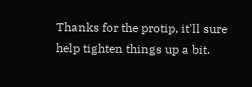Thanks for the protip, it'll sure help tighten things up a bit.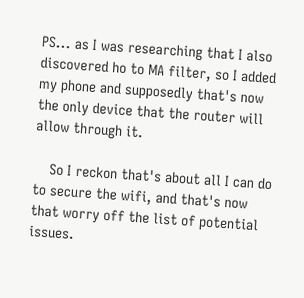PS... as I was researching that I also discovered ho to MA filter, so I added my phone and supposedly that's now the only device that the router will allow through it.

    So I reckon that's about all I can do to secure the wifi, and that's now that worry off the list of potential issues.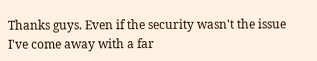Thanks guys. Even if the security wasn't the issue I've come away with a far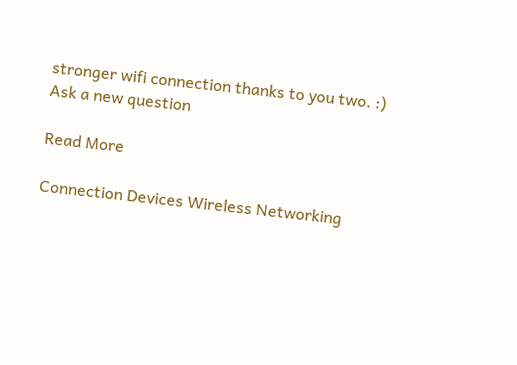stronger wifi connection thanks to you two. :)
Ask a new question

Read More

Connection Devices Wireless Networking